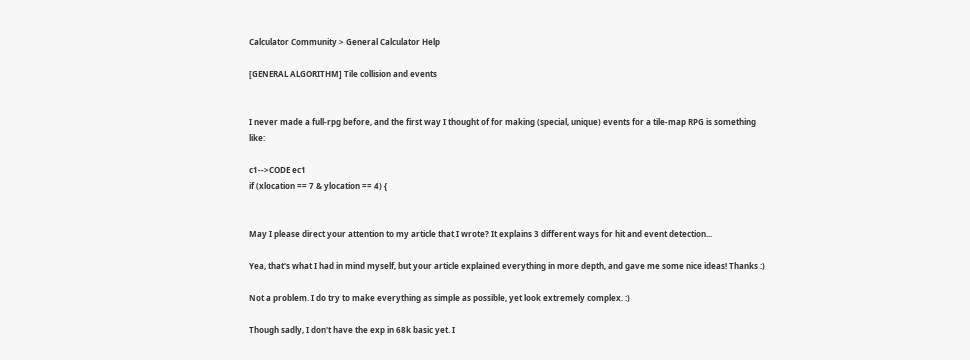Calculator Community > General Calculator Help

[GENERAL ALGORITHM] Tile collision and events


I never made a full-rpg before, and the first way I thought of for making (special, unique) events for a tile-map RPG is something like:

c1-->CODE ec1
if (xlocation == 7 & ylocation == 4) {


May I please direct your attention to my article that I wrote? It explains 3 different ways for hit and event detection...

Yea, that's what I had in mind myself, but your article explained everything in more depth, and gave me some nice ideas! Thanks :)

Not a problem. I do try to make everything as simple as possible, yet look extremely complex. :)

Though sadly, I don't have the exp in 68k basic yet. I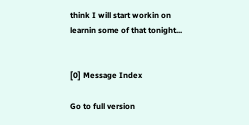think I will start workin on learnin some of that tonight...


[0] Message Index

Go to full version